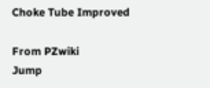Choke Tube Improved

From PZwiki
Jump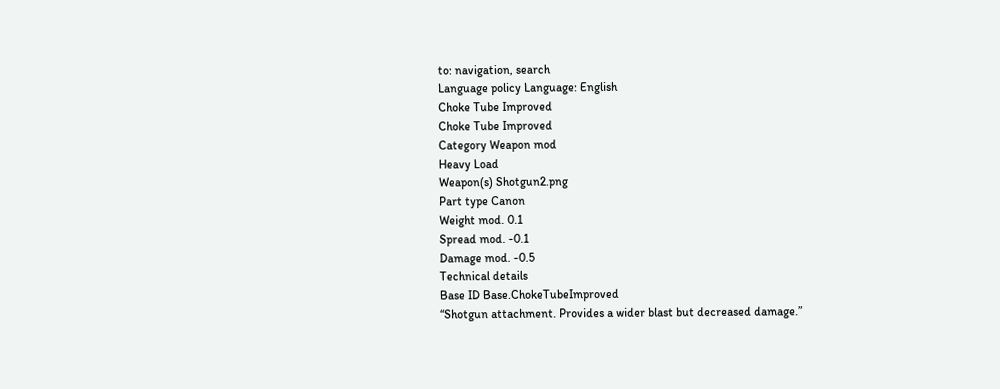to: navigation, search
Language policy Language: English
Choke Tube Improved
Choke Tube Improved
Category Weapon mod
Heavy Load
Weapon(s) Shotgun2.png
Part type Canon
Weight mod. 0.1
Spread mod. -0.1
Damage mod. -0.5
Technical details
Base ID Base.ChokeTubeImproved
“Shotgun attachment. Provides a wider blast but decreased damage.”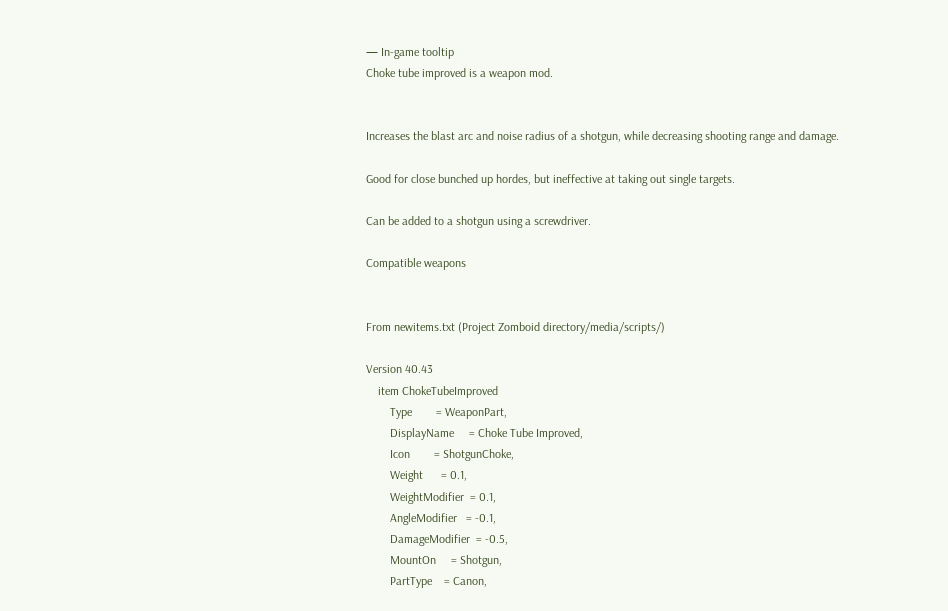— In-game tooltip
Choke tube improved is a weapon mod.


Increases the blast arc and noise radius of a shotgun, while decreasing shooting range and damage.

Good for close bunched up hordes, but ineffective at taking out single targets.

Can be added to a shotgun using a screwdriver.

Compatible weapons


From newitems.txt (Project Zomboid directory/media/scripts/)

Version 40.43
    item ChokeTubeImproved
        Type        = WeaponPart,
        DisplayName     = Choke Tube Improved,
        Icon        = ShotgunChoke,
        Weight      = 0.1,
        WeightModifier  = 0.1,
        AngleModifier   = -0.1,
        DamageModifier  = -0.5,
        MountOn     = Shotgun,
        PartType    = Canon,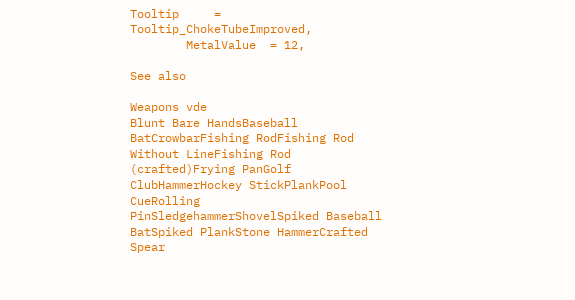Tooltip     = Tooltip_ChokeTubeImproved,
        MetalValue  = 12,

See also

Weapons vde
Blunt Bare HandsBaseball BatCrowbarFishing RodFishing Rod Without LineFishing Rod (crafted)Frying PanGolf ClubHammerHockey StickPlankPool CueRolling PinSledgehammerShovelSpiked Baseball BatSpiked PlankStone HammerCrafted Spear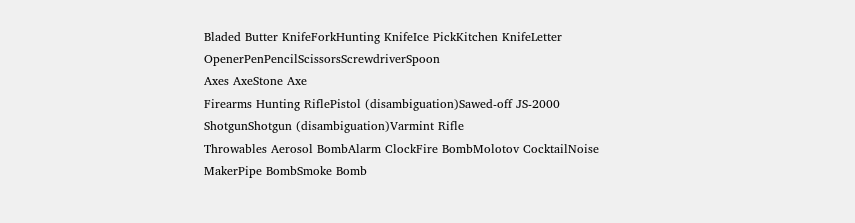Bladed Butter KnifeForkHunting KnifeIce PickKitchen KnifeLetter OpenerPenPencilScissorsScrewdriverSpoon
Axes AxeStone Axe
Firearms Hunting RiflePistol (disambiguation)Sawed-off JS-2000 ShotgunShotgun (disambiguation)Varmint Rifle
Throwables Aerosol BombAlarm ClockFire BombMolotov CocktailNoise MakerPipe BombSmoke Bomb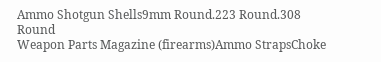Ammo Shotgun Shells9mm Round.223 Round.308 Round
Weapon Parts Magazine (firearms)Ammo StrapsChoke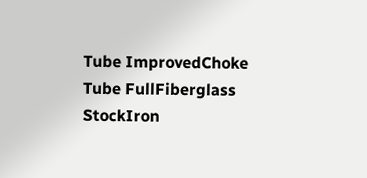Tube ImprovedChoke Tube FullFiberglass StockIron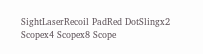SightLaserRecoil PadRed DotSlingx2 Scopex4 Scopex8 Scope